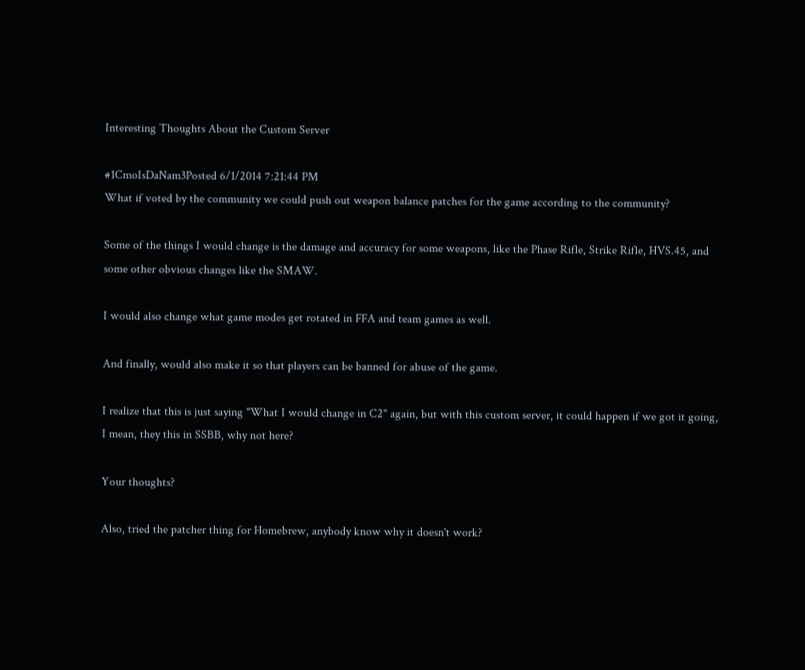Interesting Thoughts About the Custom Server

#1CmoIsDaNam3Posted 6/1/2014 7:21:44 PM
What if voted by the community we could push out weapon balance patches for the game according to the community?

Some of the things I would change is the damage and accuracy for some weapons, like the Phase Rifle, Strike Rifle, HVS.45, and some other obvious changes like the SMAW.

I would also change what game modes get rotated in FFA and team games as well.

And finally, would also make it so that players can be banned for abuse of the game.

I realize that this is just saying "What I would change in C2" again, but with this custom server, it could happen if we got it going, I mean, they this in SSBB, why not here?

Your thoughts?

Also, tried the patcher thing for Homebrew, anybody know why it doesn't work?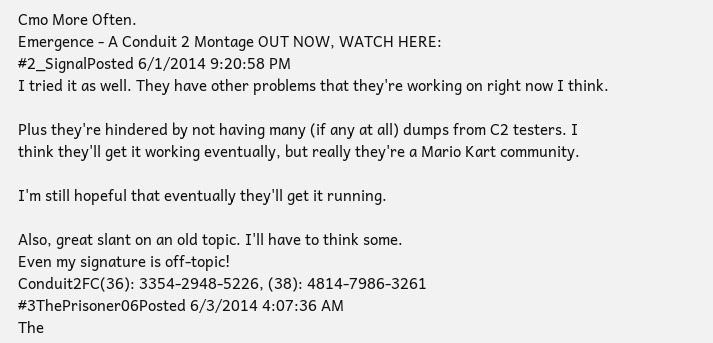Cmo More Often.
Emergence - A Conduit 2 Montage OUT NOW, WATCH HERE:
#2_SignalPosted 6/1/2014 9:20:58 PM
I tried it as well. They have other problems that they're working on right now I think.

Plus they're hindered by not having many (if any at all) dumps from C2 testers. I think they'll get it working eventually, but really they're a Mario Kart community.

I'm still hopeful that eventually they'll get it running.

Also, great slant on an old topic. I'll have to think some.
Even my signature is off-topic!
Conduit2FC(36): 3354-2948-5226, (38): 4814-7986-3261
#3ThePrisoner06Posted 6/3/2014 4:07:36 AM
The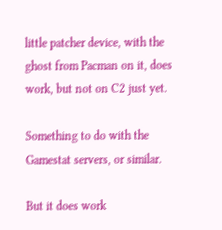little patcher device, with the ghost from Pacman on it, does work, but not on C2 just yet.

Something to do with the Gamestat servers, or similar.

But it does work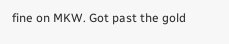fine on MKW. Got past the gold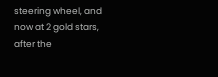steering wheel, and now at 2 gold stars, after the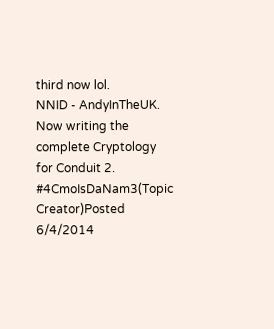third now lol.
NNID - AndyInTheUK. Now writing the complete Cryptology for Conduit 2.
#4CmoIsDaNam3(Topic Creator)Posted 6/4/2014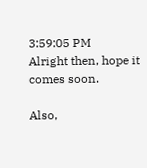3:59:05 PM
Alright then, hope it comes soon.

Also,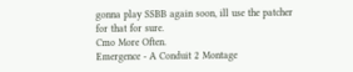gonna play SSBB again soon, ill use the patcher for that for sure.
Cmo More Often.
Emergence - A Conduit 2 Montage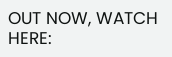OUT NOW, WATCH HERE: